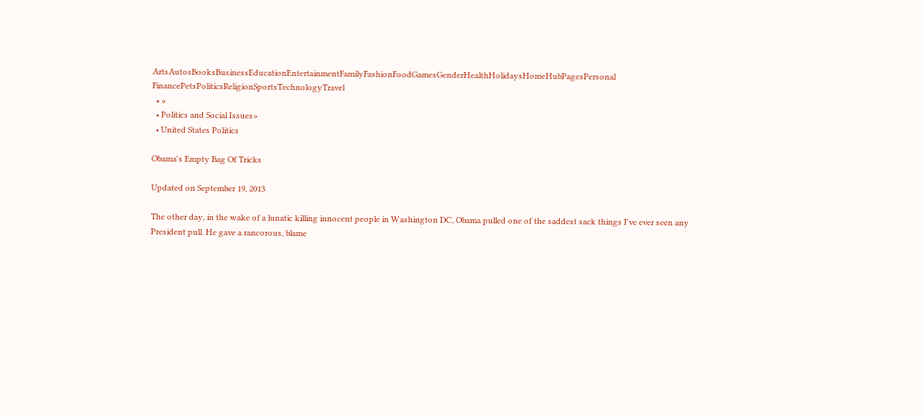ArtsAutosBooksBusinessEducationEntertainmentFamilyFashionFoodGamesGenderHealthHolidaysHomeHubPagesPersonal FinancePetsPoliticsReligionSportsTechnologyTravel
  • »
  • Politics and Social Issues»
  • United States Politics

Obama's Empty Bag Of Tricks

Updated on September 19, 2013

The other day, in the wake of a lunatic killing innocent people in Washington DC, Obama pulled one of the saddest sack things I've ever seen any President pull. He gave a rancorous, blame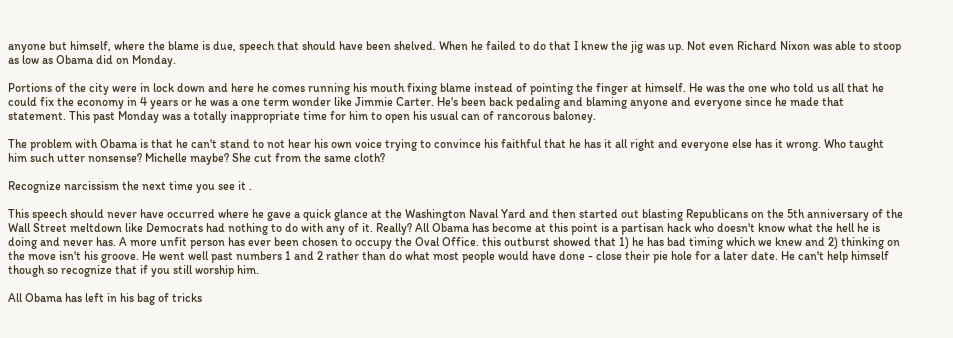anyone but himself, where the blame is due, speech that should have been shelved. When he failed to do that I knew the jig was up. Not even Richard Nixon was able to stoop as low as Obama did on Monday.

Portions of the city were in lock down and here he comes running his mouth fixing blame instead of pointing the finger at himself. He was the one who told us all that he could fix the economy in 4 years or he was a one term wonder like Jimmie Carter. He's been back pedaling and blaming anyone and everyone since he made that statement. This past Monday was a totally inappropriate time for him to open his usual can of rancorous baloney.

The problem with Obama is that he can't stand to not hear his own voice trying to convince his faithful that he has it all right and everyone else has it wrong. Who taught him such utter nonsense? Michelle maybe? She cut from the same cloth?

Recognize narcissism the next time you see it .

This speech should never have occurred where he gave a quick glance at the Washington Naval Yard and then started out blasting Republicans on the 5th anniversary of the Wall Street meltdown like Democrats had nothing to do with any of it. Really? All Obama has become at this point is a partisan hack who doesn't know what the hell he is doing and never has. A more unfit person has ever been chosen to occupy the Oval Office. this outburst showed that 1) he has bad timing which we knew and 2) thinking on the move isn't his groove. He went well past numbers 1 and 2 rather than do what most people would have done - close their pie hole for a later date. He can't help himself though so recognize that if you still worship him.

All Obama has left in his bag of tricks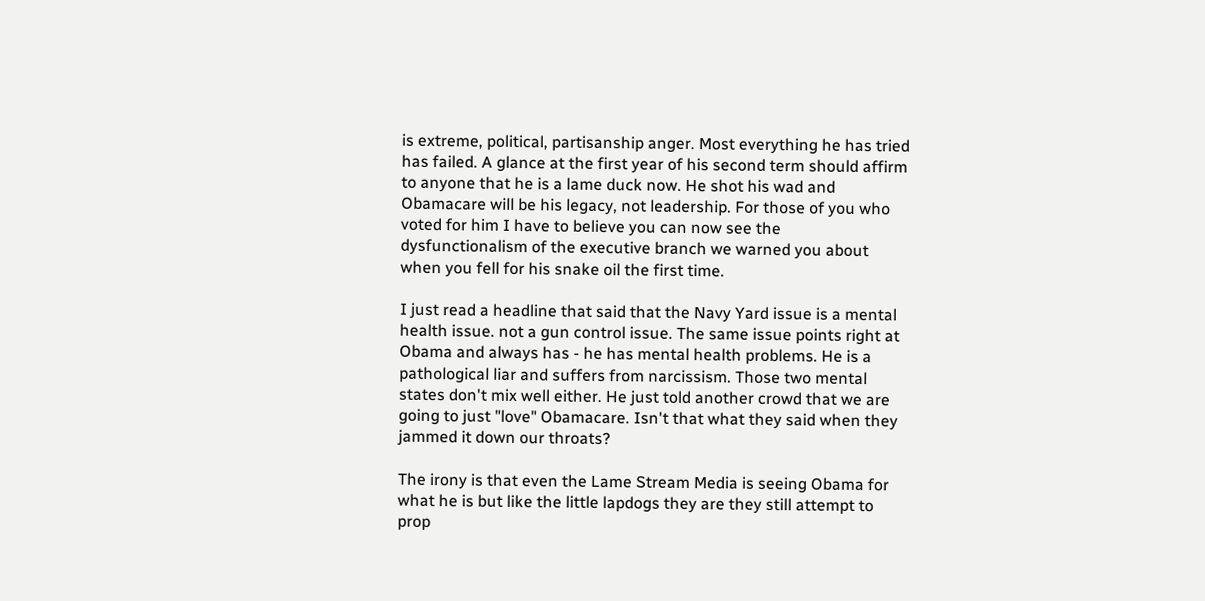is extreme, political, partisanship anger. Most everything he has tried has failed. A glance at the first year of his second term should affirm to anyone that he is a lame duck now. He shot his wad and Obamacare will be his legacy, not leadership. For those of you who voted for him I have to believe you can now see the dysfunctionalism of the executive branch we warned you about when you fell for his snake oil the first time.

I just read a headline that said that the Navy Yard issue is a mental health issue. not a gun control issue. The same issue points right at Obama and always has - he has mental health problems. He is a pathological liar and suffers from narcissism. Those two mental states don't mix well either. He just told another crowd that we are going to just "love" Obamacare. Isn't that what they said when they jammed it down our throats?

The irony is that even the Lame Stream Media is seeing Obama for what he is but like the little lapdogs they are they still attempt to prop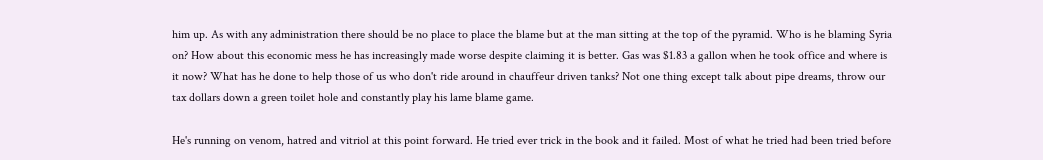him up. As with any administration there should be no place to place the blame but at the man sitting at the top of the pyramid. Who is he blaming Syria on? How about this economic mess he has increasingly made worse despite claiming it is better. Gas was $1.83 a gallon when he took office and where is it now? What has he done to help those of us who don't ride around in chauffeur driven tanks? Not one thing except talk about pipe dreams, throw our tax dollars down a green toilet hole and constantly play his lame blame game.

He's running on venom, hatred and vitriol at this point forward. He tried ever trick in the book and it failed. Most of what he tried had been tried before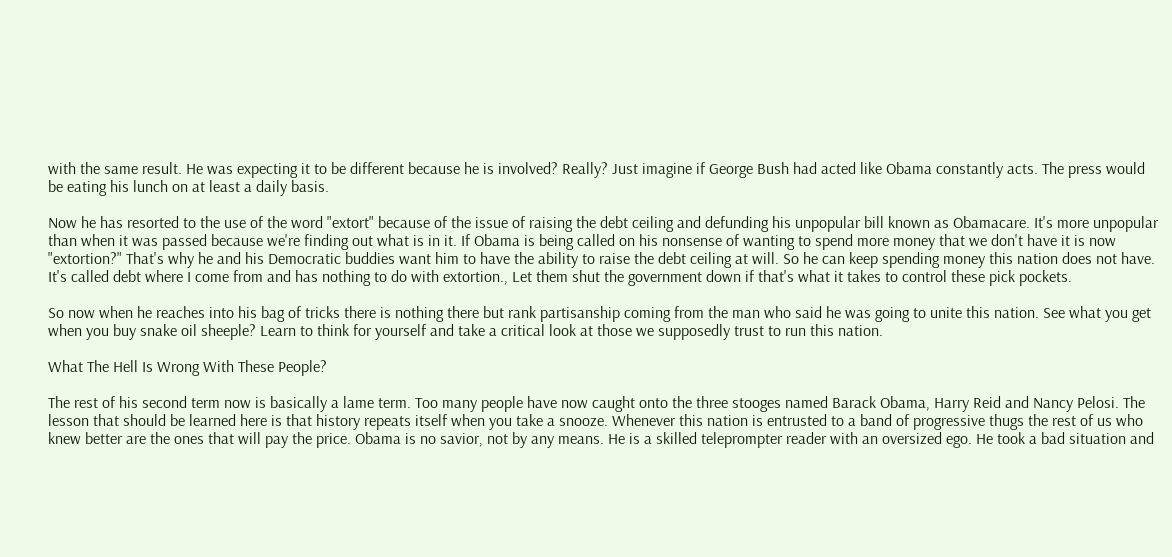with the same result. He was expecting it to be different because he is involved? Really? Just imagine if George Bush had acted like Obama constantly acts. The press would be eating his lunch on at least a daily basis.

Now he has resorted to the use of the word "extort" because of the issue of raising the debt ceiling and defunding his unpopular bill known as Obamacare. It's more unpopular than when it was passed because we're finding out what is in it. If Obama is being called on his nonsense of wanting to spend more money that we don't have it is now "extortion?" That's why he and his Democratic buddies want him to have the ability to raise the debt ceiling at will. So he can keep spending money this nation does not have. It's called debt where I come from and has nothing to do with extortion., Let them shut the government down if that's what it takes to control these pick pockets.

So now when he reaches into his bag of tricks there is nothing there but rank partisanship coming from the man who said he was going to unite this nation. See what you get when you buy snake oil sheeple? Learn to think for yourself and take a critical look at those we supposedly trust to run this nation.

What The Hell Is Wrong With These People?

The rest of his second term now is basically a lame term. Too many people have now caught onto the three stooges named Barack Obama, Harry Reid and Nancy Pelosi. The lesson that should be learned here is that history repeats itself when you take a snooze. Whenever this nation is entrusted to a band of progressive thugs the rest of us who knew better are the ones that will pay the price. Obama is no savior, not by any means. He is a skilled teleprompter reader with an oversized ego. He took a bad situation and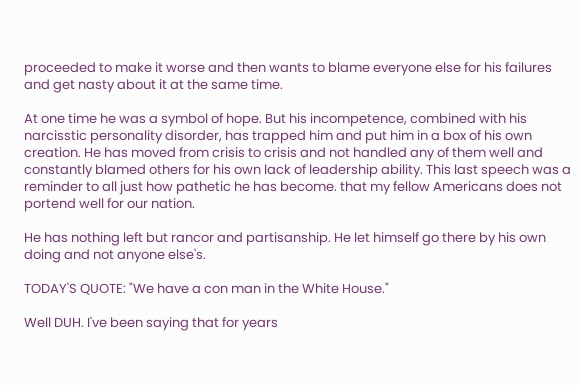proceeded to make it worse and then wants to blame everyone else for his failures and get nasty about it at the same time.

At one time he was a symbol of hope. But his incompetence, combined with his narcisstic personality disorder, has trapped him and put him in a box of his own creation. He has moved from crisis to crisis and not handled any of them well and constantly blamed others for his own lack of leadership ability. This last speech was a reminder to all just how pathetic he has become. that my fellow Americans does not portend well for our nation.

He has nothing left but rancor and partisanship. He let himself go there by his own doing and not anyone else's.

TODAY'S QUOTE: "We have a con man in the White House."

Well DUH. I've been saying that for years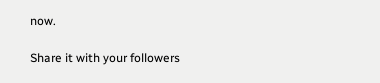now.

Share it with your followers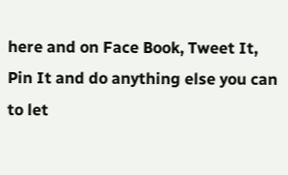here and on Face Book, Tweet It, Pin It and do anything else you can to let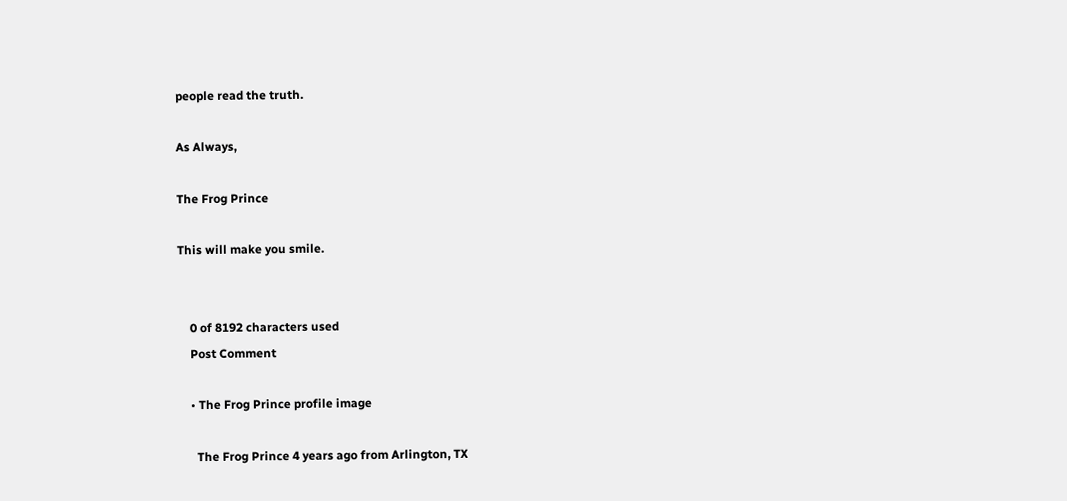people read the truth.

As Always,

The Frog Prince

This will make you smile.


    0 of 8192 characters used
    Post Comment

    • The Frog Prince profile image

      The Frog Prince 4 years ago from Arlington, TX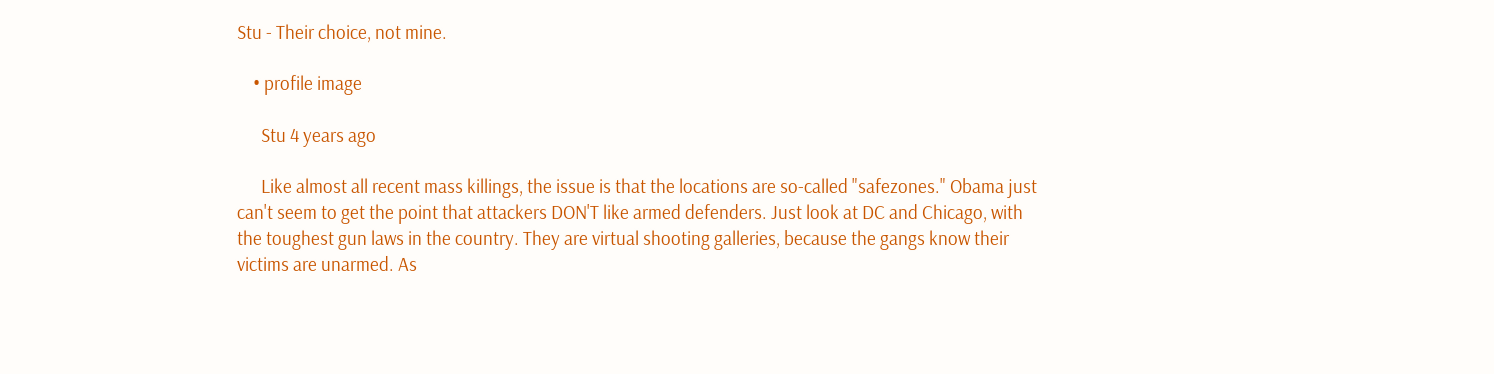Stu - Their choice, not mine.

    • profile image

      Stu 4 years ago

      Like almost all recent mass killings, the issue is that the locations are so-called "safezones." Obama just can't seem to get the point that attackers DON'T like armed defenders. Just look at DC and Chicago, with the toughest gun laws in the country. They are virtual shooting galleries, because the gangs know their victims are unarmed. As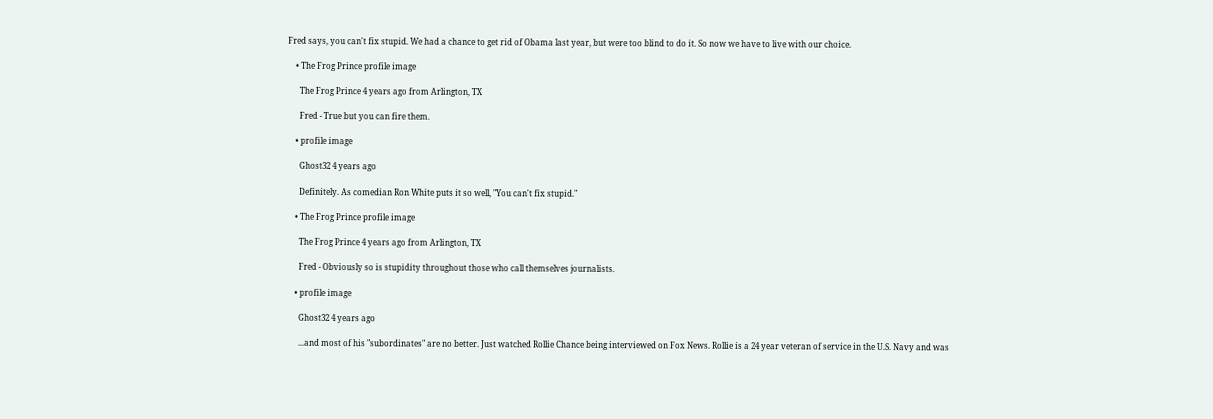Fred says, you can't fix stupid. We had a chance to get rid of Obama last year, but were too blind to do it. So now we have to live with our choice.

    • The Frog Prince profile image

      The Frog Prince 4 years ago from Arlington, TX

      Fred - True but you can fire them.

    • profile image

      Ghost32 4 years ago

      Definitely. As comedian Ron White puts it so well, "You can't fix stupid."

    • The Frog Prince profile image

      The Frog Prince 4 years ago from Arlington, TX

      Fred - Obviously so is stupidity throughout those who call themselves journalists.

    • profile image

      Ghost32 4 years ago

      ...and most of his "subordinates" are no better. Just watched Rollie Chance being interviewed on Fox News. Rollie is a 24 year veteran of service in the U.S. Navy and was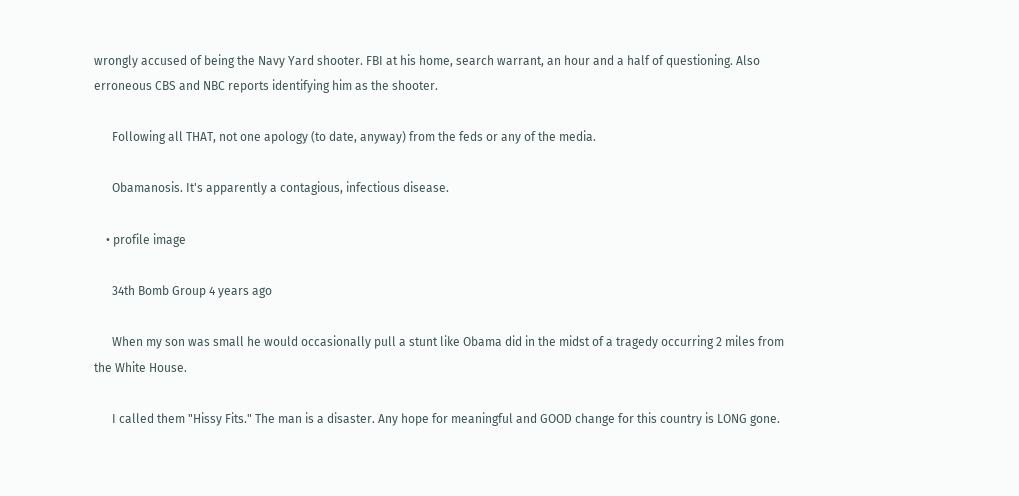wrongly accused of being the Navy Yard shooter. FBI at his home, search warrant, an hour and a half of questioning. Also erroneous CBS and NBC reports identifying him as the shooter.

      Following all THAT, not one apology (to date, anyway) from the feds or any of the media.

      Obamanosis. It's apparently a contagious, infectious disease.

    • profile image

      34th Bomb Group 4 years ago

      When my son was small he would occasionally pull a stunt like Obama did in the midst of a tragedy occurring 2 miles from the White House.

      I called them "Hissy Fits." The man is a disaster. Any hope for meaningful and GOOD change for this country is LONG gone.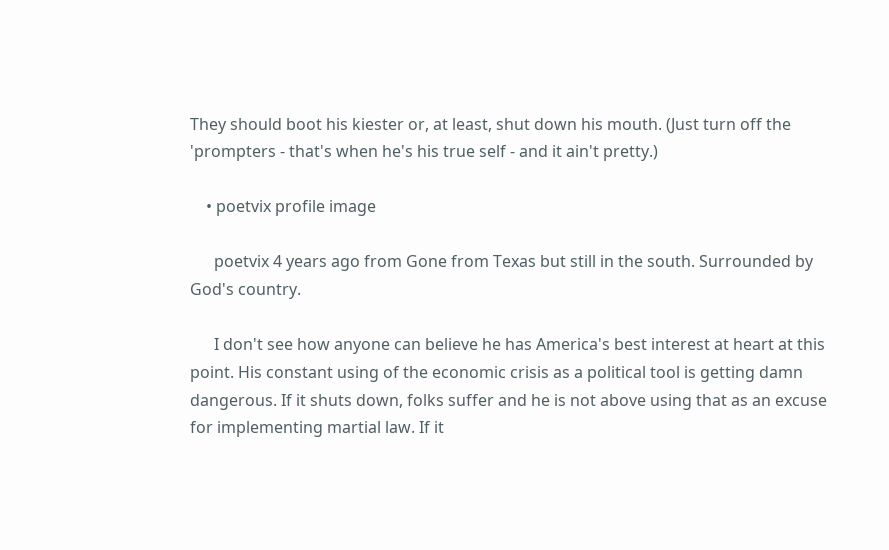They should boot his kiester or, at least, shut down his mouth. (Just turn off the 'prompters - that's when he's his true self - and it ain't pretty.)

    • poetvix profile image

      poetvix 4 years ago from Gone from Texas but still in the south. Surrounded by God's country.

      I don't see how anyone can believe he has America's best interest at heart at this point. His constant using of the economic crisis as a political tool is getting damn dangerous. If it shuts down, folks suffer and he is not above using that as an excuse for implementing martial law. If it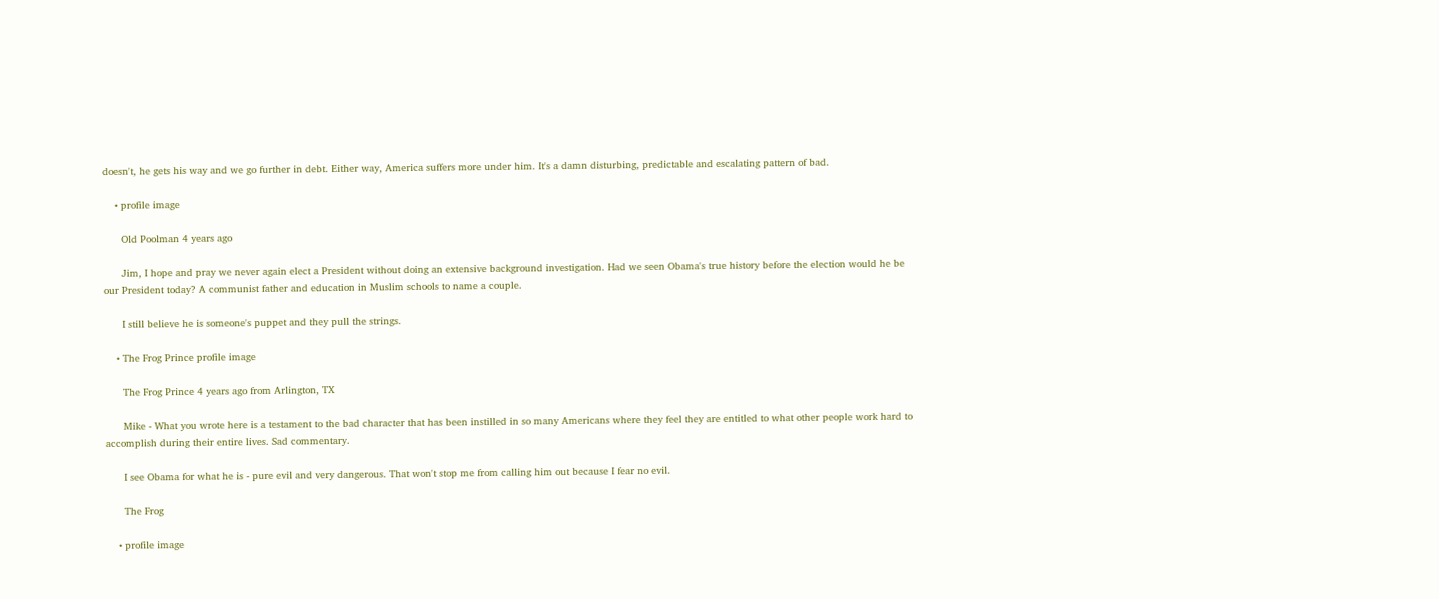doesn't, he gets his way and we go further in debt. Either way, America suffers more under him. It's a damn disturbing, predictable and escalating pattern of bad.

    • profile image

      Old Poolman 4 years ago

      Jim, I hope and pray we never again elect a President without doing an extensive background investigation. Had we seen Obama's true history before the election would he be our President today? A communist father and education in Muslim schools to name a couple.

      I still believe he is someone's puppet and they pull the strings.

    • The Frog Prince profile image

      The Frog Prince 4 years ago from Arlington, TX

      Mike - What you wrote here is a testament to the bad character that has been instilled in so many Americans where they feel they are entitled to what other people work hard to accomplish during their entire lives. Sad commentary.

      I see Obama for what he is - pure evil and very dangerous. That won't stop me from calling him out because I fear no evil.

      The Frog

    • profile image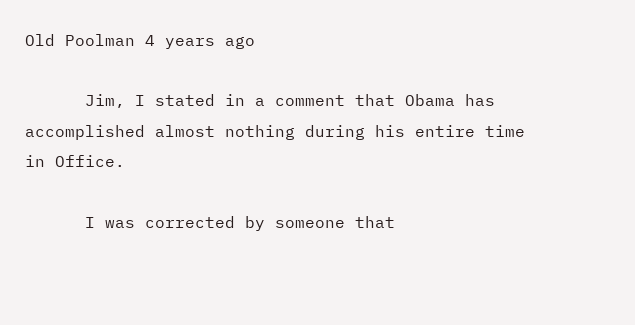Old Poolman 4 years ago

      Jim, I stated in a comment that Obama has accomplished almost nothing during his entire time in Office.

      I was corrected by someone that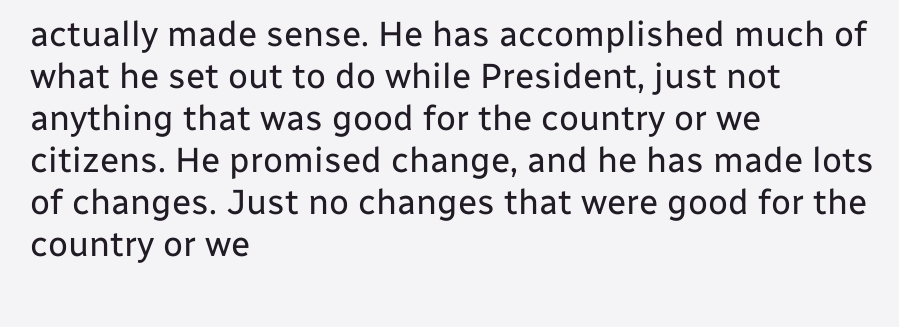actually made sense. He has accomplished much of what he set out to do while President, just not anything that was good for the country or we citizens. He promised change, and he has made lots of changes. Just no changes that were good for the country or we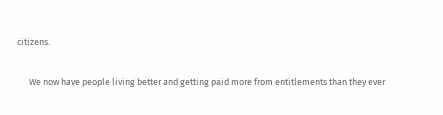citizens.

      We now have people living better and getting paid more from entitlements than they ever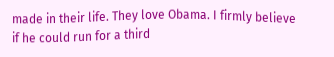made in their life. They love Obama. I firmly believe if he could run for a third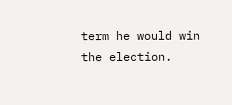term he would win the election.